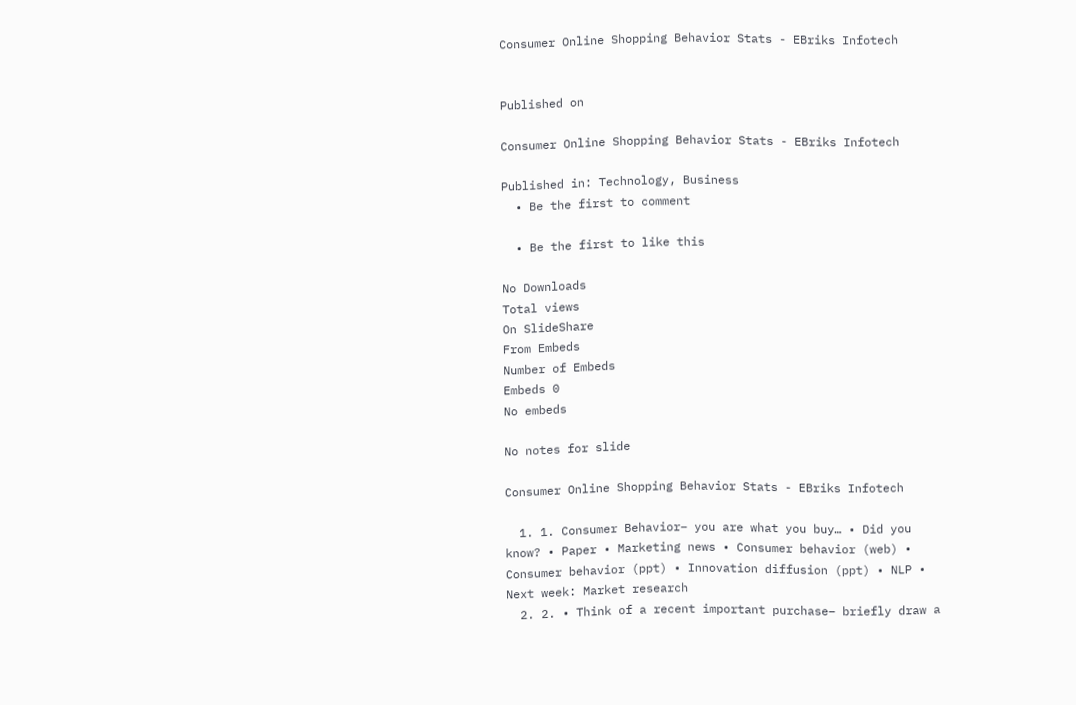Consumer Online Shopping Behavior Stats - EBriks Infotech


Published on

Consumer Online Shopping Behavior Stats - EBriks Infotech

Published in: Technology, Business
  • Be the first to comment

  • Be the first to like this

No Downloads
Total views
On SlideShare
From Embeds
Number of Embeds
Embeds 0
No embeds

No notes for slide

Consumer Online Shopping Behavior Stats - EBriks Infotech

  1. 1. Consumer Behavior– you are what you buy… • Did you know? • Paper • Marketing news • Consumer behavior (web) • Consumer behavior (ppt) • Innovation diffusion (ppt) • NLP • Next week: Market research
  2. 2. • Think of a recent important purchase– briefly draw a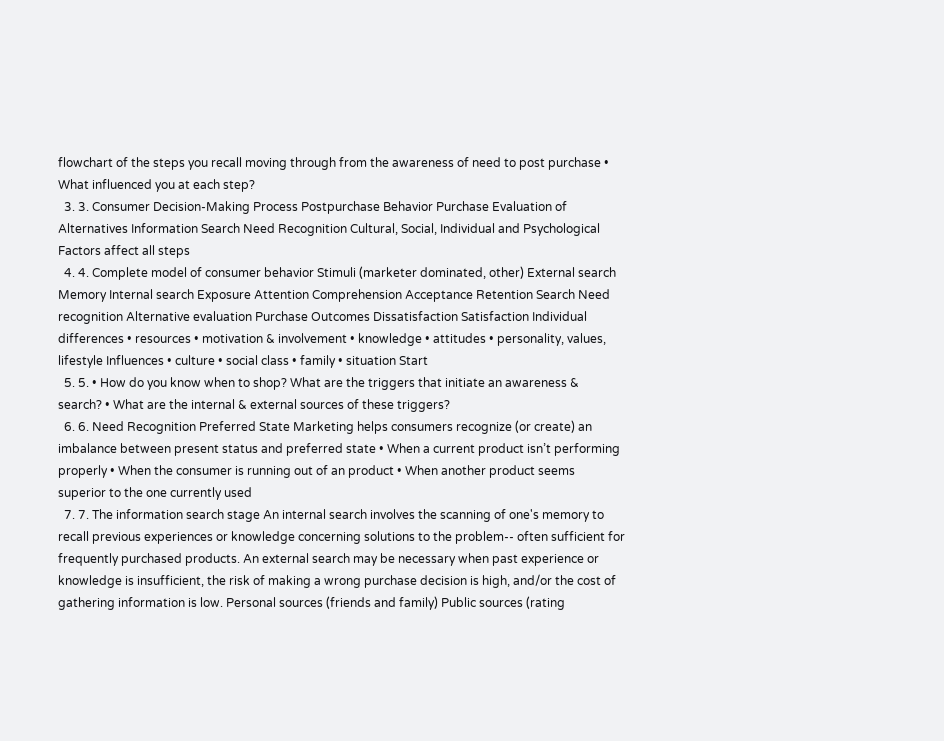flowchart of the steps you recall moving through from the awareness of need to post purchase • What influenced you at each step?
  3. 3. Consumer Decision-Making Process Postpurchase Behavior Purchase Evaluation of Alternatives Information Search Need Recognition Cultural, Social, Individual and Psychological Factors affect all steps
  4. 4. Complete model of consumer behavior Stimuli (marketer dominated, other) External search Memory Internal search Exposure Attention Comprehension Acceptance Retention Search Need recognition Alternative evaluation Purchase Outcomes Dissatisfaction Satisfaction Individual differences • resources • motivation & involvement • knowledge • attitudes • personality, values, lifestyle Influences • culture • social class • family • situation Start
  5. 5. • How do you know when to shop? What are the triggers that initiate an awareness & search? • What are the internal & external sources of these triggers?
  6. 6. Need Recognition Preferred State Marketing helps consumers recognize (or create) an imbalance between present status and preferred state • When a current product isn’t performing properly • When the consumer is running out of an product • When another product seems superior to the one currently used
  7. 7. The information search stage An internal search involves the scanning of one's memory to recall previous experiences or knowledge concerning solutions to the problem-- often sufficient for frequently purchased products. An external search may be necessary when past experience or knowledge is insufficient, the risk of making a wrong purchase decision is high, and/or the cost of gathering information is low. Personal sources (friends and family) Public sources (rating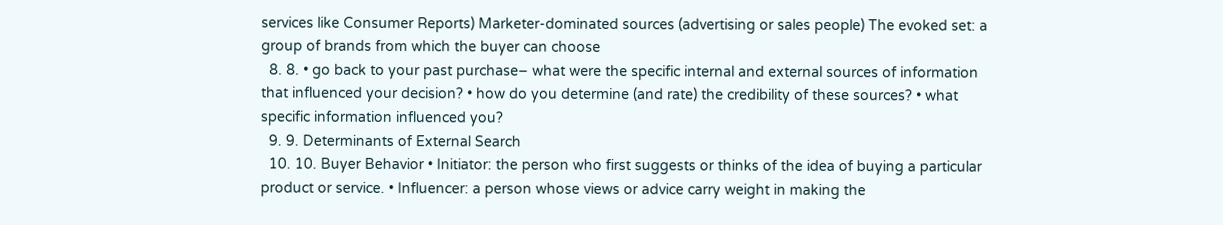services like Consumer Reports) Marketer-dominated sources (advertising or sales people) The evoked set: a group of brands from which the buyer can choose
  8. 8. • go back to your past purchase– what were the specific internal and external sources of information that influenced your decision? • how do you determine (and rate) the credibility of these sources? • what specific information influenced you?
  9. 9. Determinants of External Search
  10. 10. Buyer Behavior • Initiator: the person who first suggests or thinks of the idea of buying a particular product or service. • Influencer: a person whose views or advice carry weight in making the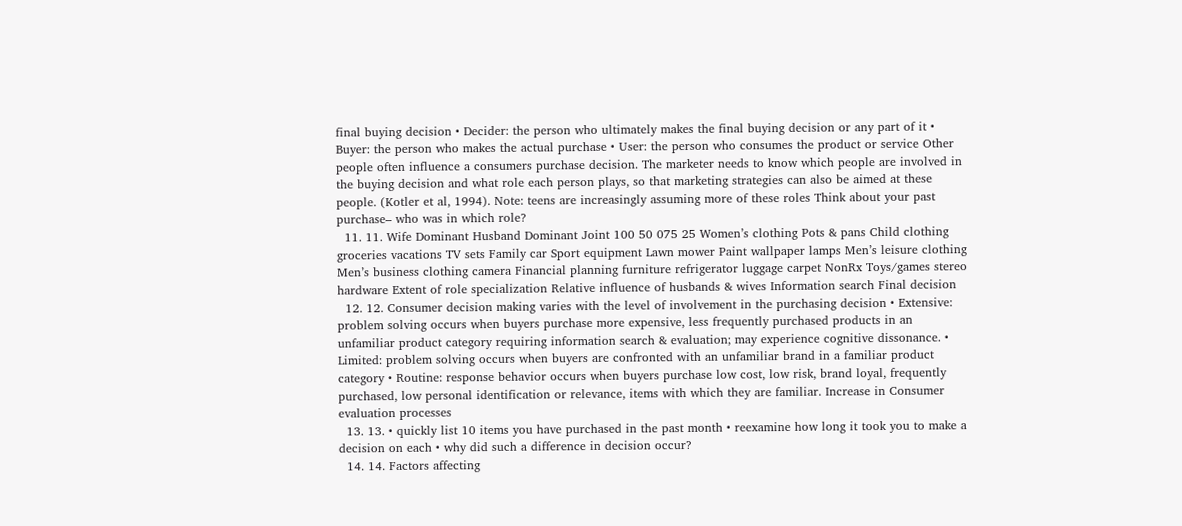final buying decision • Decider: the person who ultimately makes the final buying decision or any part of it • Buyer: the person who makes the actual purchase • User: the person who consumes the product or service Other people often influence a consumers purchase decision. The marketer needs to know which people are involved in the buying decision and what role each person plays, so that marketing strategies can also be aimed at these people. (Kotler et al, 1994). Note: teens are increasingly assuming more of these roles Think about your past purchase– who was in which role?
  11. 11. Wife Dominant Husband Dominant Joint 100 50 075 25 Women’s clothing Pots & pans Child clothing groceries vacations TV sets Family car Sport equipment Lawn mower Paint wallpaper lamps Men’s leisure clothing Men’s business clothing camera Financial planning furniture refrigerator luggage carpet NonRx Toys/games stereo hardware Extent of role specialization Relative influence of husbands & wives Information search Final decision
  12. 12. Consumer decision making varies with the level of involvement in the purchasing decision • Extensive: problem solving occurs when buyers purchase more expensive, less frequently purchased products in an unfamiliar product category requiring information search & evaluation; may experience cognitive dissonance. • Limited: problem solving occurs when buyers are confronted with an unfamiliar brand in a familiar product category • Routine: response behavior occurs when buyers purchase low cost, low risk, brand loyal, frequently purchased, low personal identification or relevance, items with which they are familiar. Increase in Consumer evaluation processes
  13. 13. • quickly list 10 items you have purchased in the past month • reexamine how long it took you to make a decision on each • why did such a difference in decision occur?
  14. 14. Factors affecting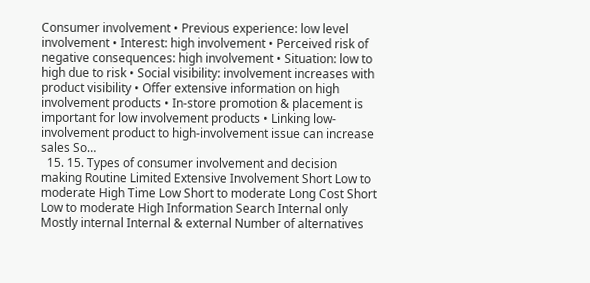Consumer involvement • Previous experience: low level involvement • Interest: high involvement • Perceived risk of negative consequences: high involvement • Situation: low to high due to risk • Social visibility: involvement increases with product visibility • Offer extensive information on high involvement products • In-store promotion & placement is important for low involvement products • Linking low-involvement product to high-involvement issue can increase sales So…
  15. 15. Types of consumer involvement and decision making Routine Limited Extensive Involvement Short Low to moderate High Time Low Short to moderate Long Cost Short Low to moderate High Information Search Internal only Mostly internal Internal & external Number of alternatives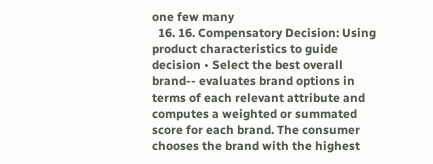one few many
  16. 16. Compensatory Decision: Using product characteristics to guide decision • Select the best overall brand-- evaluates brand options in terms of each relevant attribute and computes a weighted or summated score for each brand. The consumer chooses the brand with the highest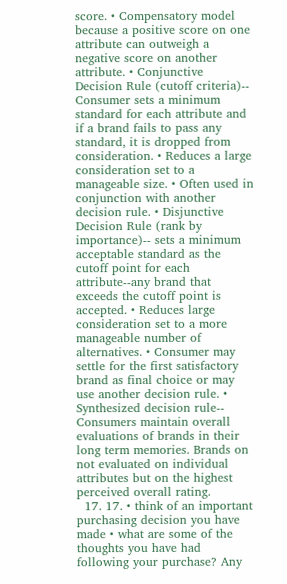score. • Compensatory model because a positive score on one attribute can outweigh a negative score on another attribute. • Conjunctive Decision Rule (cutoff criteria)-- Consumer sets a minimum standard for each attribute and if a brand fails to pass any standard, it is dropped from consideration. • Reduces a large consideration set to a manageable size. • Often used in conjunction with another decision rule. • Disjunctive Decision Rule (rank by importance)-- sets a minimum acceptable standard as the cutoff point for each attribute--any brand that exceeds the cutoff point is accepted. • Reduces large consideration set to a more manageable number of alternatives. • Consumer may settle for the first satisfactory brand as final choice or may use another decision rule. • Synthesized decision rule-- Consumers maintain overall evaluations of brands in their long term memories. Brands on not evaluated on individual attributes but on the highest perceived overall rating.
  17. 17. • think of an important purchasing decision you have made • what are some of the thoughts you have had following your purchase? Any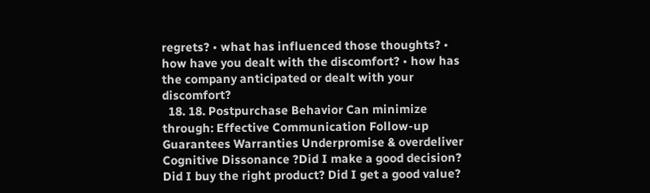regrets? • what has influenced those thoughts? • how have you dealt with the discomfort? • how has the company anticipated or dealt with your discomfort?
  18. 18. Postpurchase Behavior Can minimize through: Effective Communication Follow-up Guarantees Warranties Underpromise & overdeliver Cognitive Dissonance ?Did I make a good decision? Did I buy the right product? Did I get a good value?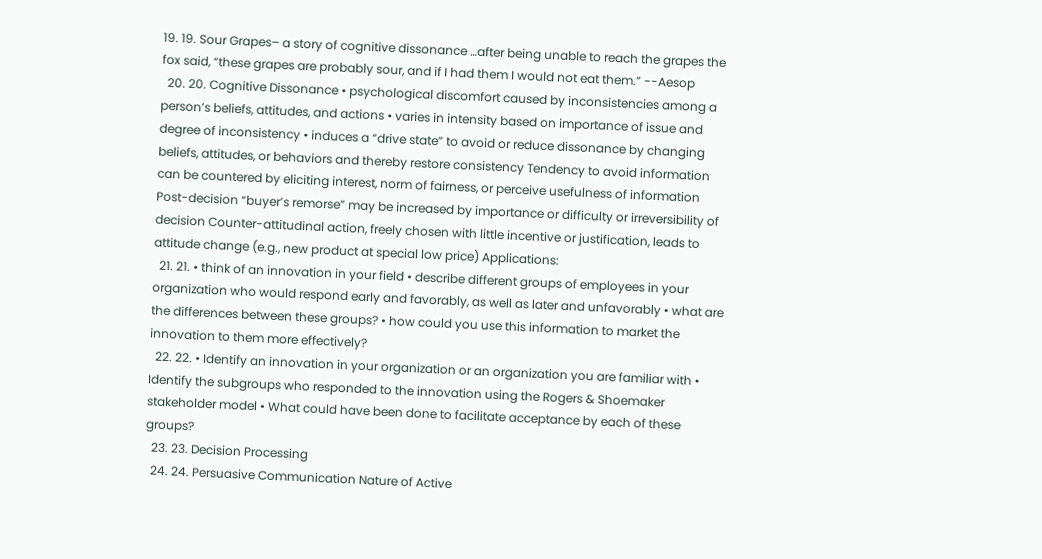19. 19. Sour Grapes– a story of cognitive dissonance …after being unable to reach the grapes the fox said, “these grapes are probably sour, and if I had them I would not eat them.” --Aesop
  20. 20. Cognitive Dissonance • psychological discomfort caused by inconsistencies among a person’s beliefs, attitudes, and actions • varies in intensity based on importance of issue and degree of inconsistency • induces a “drive state” to avoid or reduce dissonance by changing beliefs, attitudes, or behaviors and thereby restore consistency Tendency to avoid information can be countered by eliciting interest, norm of fairness, or perceive usefulness of information Post-decision “buyer’s remorse” may be increased by importance or difficulty or irreversibility of decision Counter-attitudinal action, freely chosen with little incentive or justification, leads to attitude change (e.g., new product at special low price) Applications:
  21. 21. • think of an innovation in your field • describe different groups of employees in your organization who would respond early and favorably, as well as later and unfavorably • what are the differences between these groups? • how could you use this information to market the innovation to them more effectively?
  22. 22. • Identify an innovation in your organization or an organization you are familiar with • Identify the subgroups who responded to the innovation using the Rogers & Shoemaker stakeholder model • What could have been done to facilitate acceptance by each of these groups?
  23. 23. Decision Processing
  24. 24. Persuasive Communication Nature of Active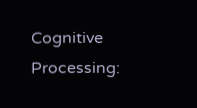Cognitive Processing: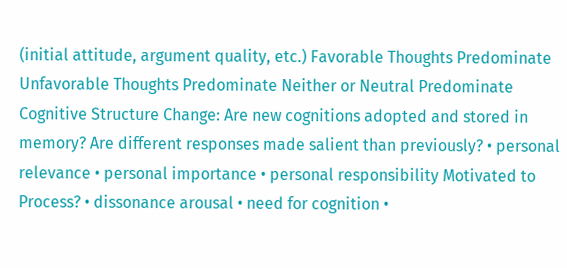(initial attitude, argument quality, etc.) Favorable Thoughts Predominate Unfavorable Thoughts Predominate Neither or Neutral Predominate Cognitive Structure Change: Are new cognitions adopted and stored in memory? Are different responses made salient than previously? • personal relevance • personal importance • personal responsibility Motivated to Process? • dissonance arousal • need for cognition •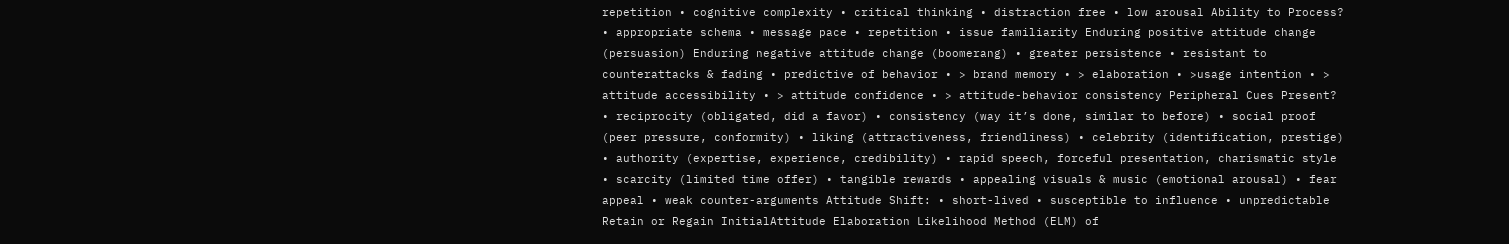repetition • cognitive complexity • critical thinking • distraction free • low arousal Ability to Process? • appropriate schema • message pace • repetition • issue familiarity Enduring positive attitude change (persuasion) Enduring negative attitude change (boomerang) • greater persistence • resistant to counterattacks & fading • predictive of behavior • > brand memory • > elaboration • >usage intention • > attitude accessibility • > attitude confidence • > attitude-behavior consistency Peripheral Cues Present? • reciprocity (obligated, did a favor) • consistency (way it’s done, similar to before) • social proof (peer pressure, conformity) • liking (attractiveness, friendliness) • celebrity (identification, prestige) • authority (expertise, experience, credibility) • rapid speech, forceful presentation, charismatic style • scarcity (limited time offer) • tangible rewards • appealing visuals & music (emotional arousal) • fear appeal • weak counter-arguments Attitude Shift: • short-lived • susceptible to influence • unpredictable Retain or Regain InitialAttitude Elaboration Likelihood Method (ELM) of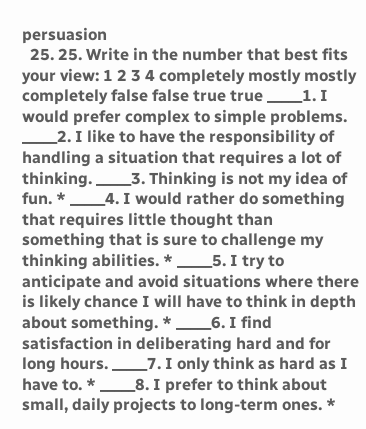persuasion
  25. 25. Write in the number that best fits your view: 1 2 3 4 completely mostly mostly completely false false true true _____1. I would prefer complex to simple problems. _____2. I like to have the responsibility of handling a situation that requires a lot of thinking. _____3. Thinking is not my idea of fun. * _____4. I would rather do something that requires little thought than something that is sure to challenge my thinking abilities. * _____5. I try to anticipate and avoid situations where there is likely chance I will have to think in depth about something. * _____6. I find satisfaction in deliberating hard and for long hours. _____7. I only think as hard as I have to. * _____8. I prefer to think about small, daily projects to long-term ones. *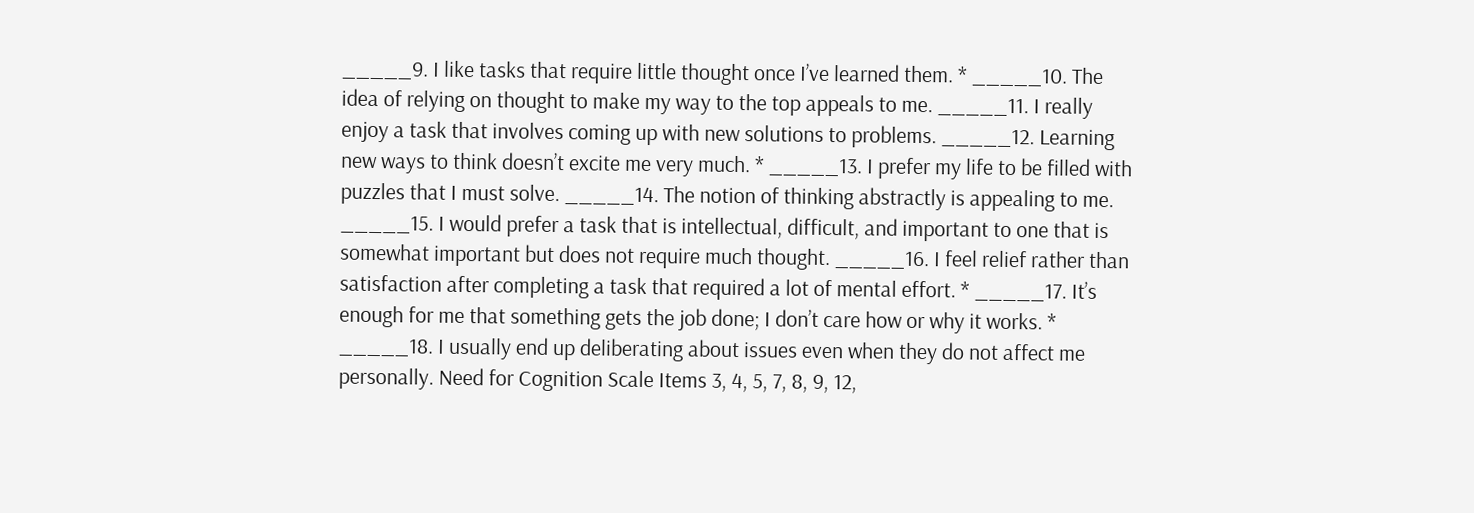_____9. I like tasks that require little thought once I’ve learned them. * _____10. The idea of relying on thought to make my way to the top appeals to me. _____11. I really enjoy a task that involves coming up with new solutions to problems. _____12. Learning new ways to think doesn’t excite me very much. * _____13. I prefer my life to be filled with puzzles that I must solve. _____14. The notion of thinking abstractly is appealing to me. _____15. I would prefer a task that is intellectual, difficult, and important to one that is somewhat important but does not require much thought. _____16. I feel relief rather than satisfaction after completing a task that required a lot of mental effort. * _____17. It’s enough for me that something gets the job done; I don’t care how or why it works. * _____18. I usually end up deliberating about issues even when they do not affect me personally. Need for Cognition Scale Items 3, 4, 5, 7, 8, 9, 12,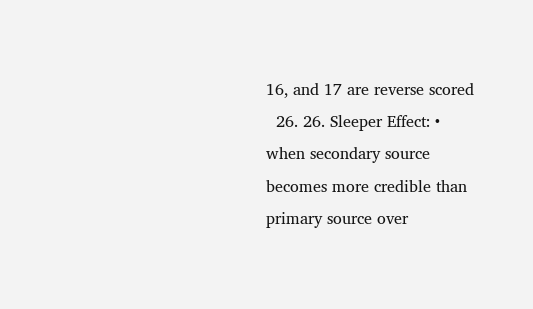16, and 17 are reverse scored
  26. 26. Sleeper Effect: • when secondary source becomes more credible than primary source over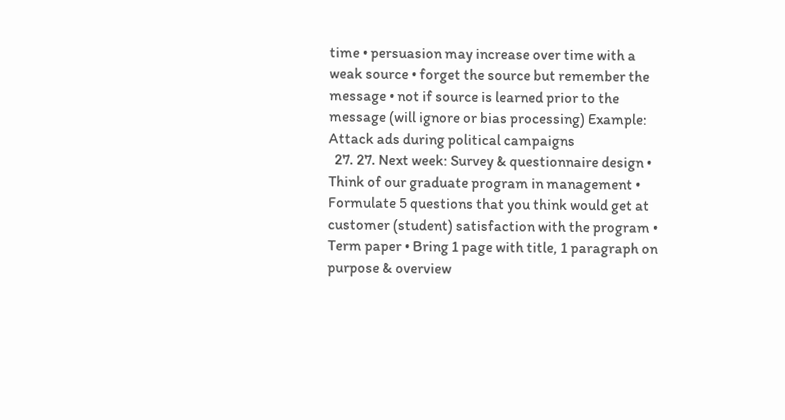time • persuasion may increase over time with a weak source • forget the source but remember the message • not if source is learned prior to the message (will ignore or bias processing) Example: Attack ads during political campaigns
  27. 27. Next week: Survey & questionnaire design • Think of our graduate program in management • Formulate 5 questions that you think would get at customer (student) satisfaction with the program • Term paper • Bring 1 page with title, 1 paragraph on purpose & overview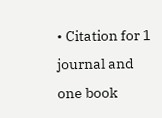• Citation for 1 journal and one book